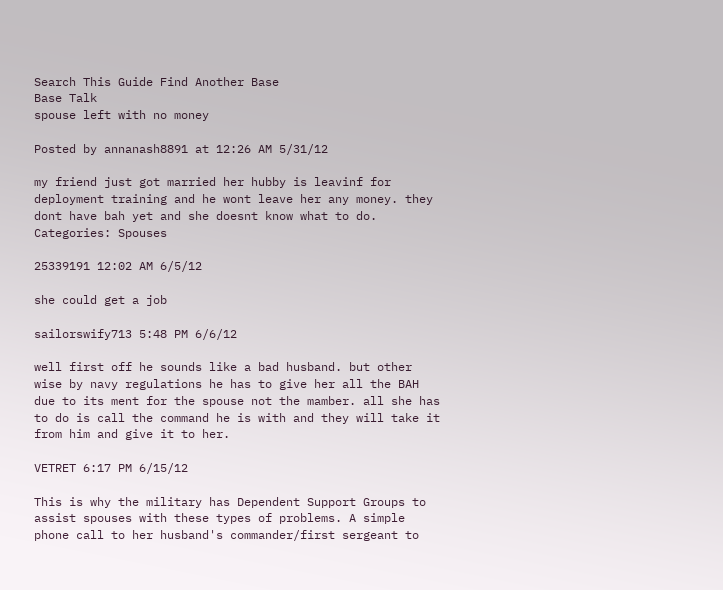Search This Guide Find Another Base
Base Talk
spouse left with no money

Posted by annanash8891 at 12:26 AM 5/31/12

my friend just got married her hubby is leavinf for deployment training and he wont leave her any money. they dont have bah yet and she doesnt know what to do.
Categories: Spouses

25339191 12:02 AM 6/5/12

she could get a job

sailorswify713 5:48 PM 6/6/12

well first off he sounds like a bad husband. but other wise by navy regulations he has to give her all the BAH due to its ment for the spouse not the mamber. all she has to do is call the command he is with and they will take it from him and give it to her.

VETRET 6:17 PM 6/15/12

This is why the military has Dependent Support Groups to assist spouses with these types of problems. A simple phone call to her husband's commander/first sergeant to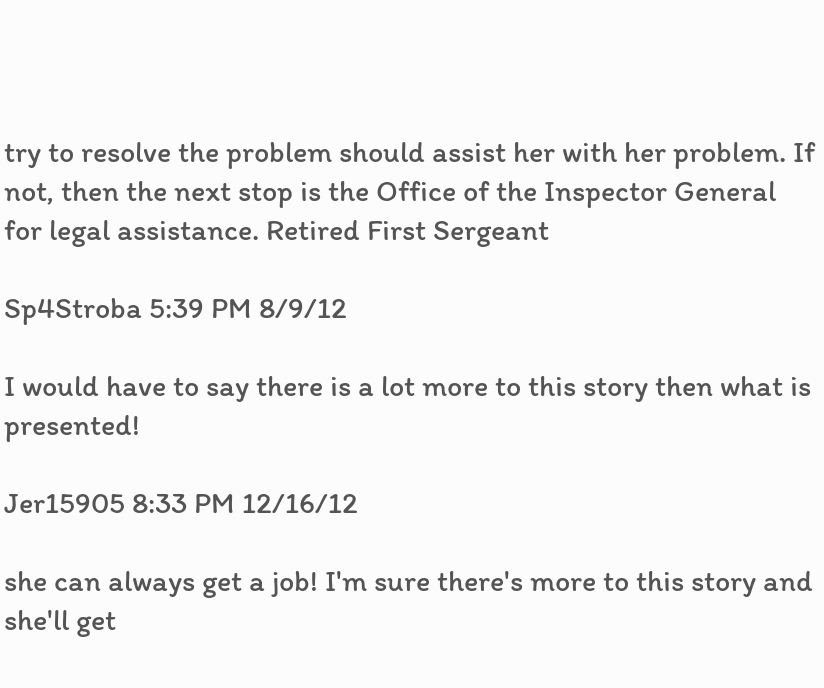try to resolve the problem should assist her with her problem. If not, then the next stop is the Office of the Inspector General for legal assistance. Retired First Sergeant

Sp4Stroba 5:39 PM 8/9/12

I would have to say there is a lot more to this story then what is presented!

Jer15905 8:33 PM 12/16/12

she can always get a job! I'm sure there's more to this story and she'll get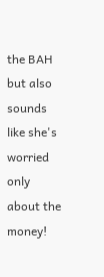the BAH but also sounds like she's worried only about the money!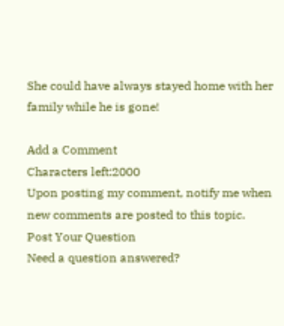She could have always stayed home with her family while he is gone!

Add a Comment
Characters left:2000
Upon posting my comment, notify me when new comments are posted to this topic.
Post Your Question
Need a question answered?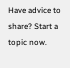Have advice to share? Start a topic now.